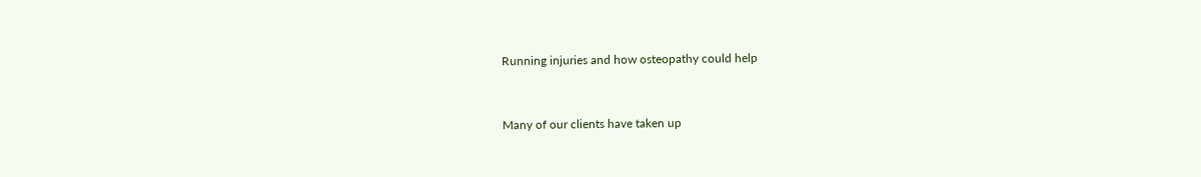Running injuries and how osteopathy could help


Many of our clients have taken up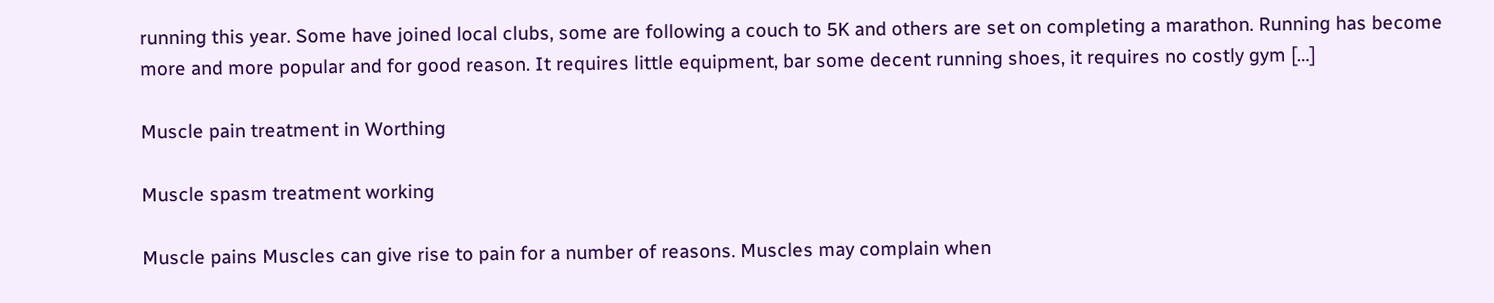running this year. Some have joined local clubs, some are following a couch to 5K and others are set on completing a marathon. Running has become more and more popular and for good reason. It requires little equipment, bar some decent running shoes, it requires no costly gym […]

Muscle pain treatment in Worthing

Muscle spasm treatment working

Muscle pains Muscles can give rise to pain for a number of reasons. Muscles may complain when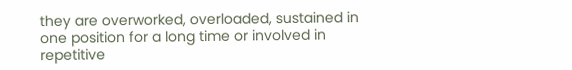they are overworked, overloaded, sustained in one position for a long time or involved in repetitive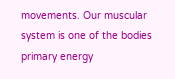movements. Our muscular system is one of the bodies primary energy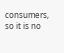consumers, so it is no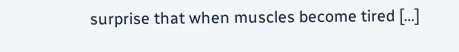surprise that when muscles become tired […]